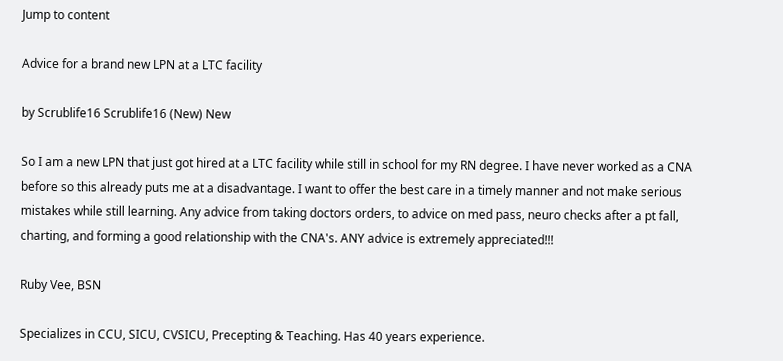Jump to content

Advice for a brand new LPN at a LTC facility

by Scrublife16 Scrublife16 (New) New

So I am a new LPN that just got hired at a LTC facility while still in school for my RN degree. I have never worked as a CNA before so this already puts me at a disadvantage. I want to offer the best care in a timely manner and not make serious mistakes while still learning. Any advice from taking doctors orders, to advice on med pass, neuro checks after a pt fall, charting, and forming a good relationship with the CNA's. ANY advice is extremely appreciated!!!

Ruby Vee, BSN

Specializes in CCU, SICU, CVSICU, Precepting & Teaching. Has 40 years experience.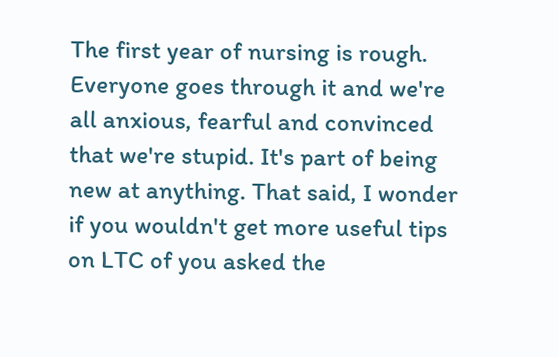The first year of nursing is rough. Everyone goes through it and we're all anxious, fearful and convinced that we're stupid. It's part of being new at anything. That said, I wonder if you wouldn't get more useful tips on LTC of you asked the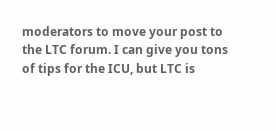moderators to move your post to the LTC forum. I can give you tons of tips for the ICU, but LTC is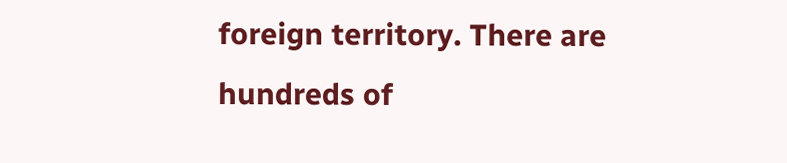foreign territory. There are hundreds of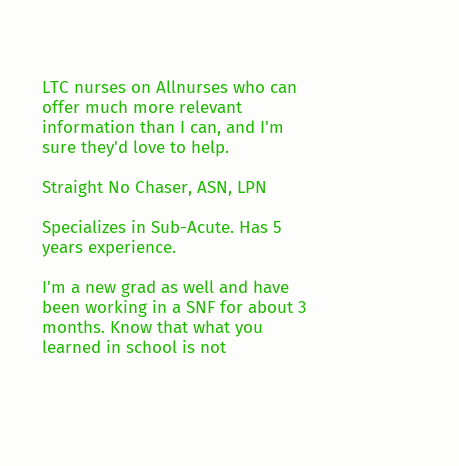LTC nurses on Allnurses who can offer much more relevant information than I can, and I'm sure they'd love to help.

Straight No Chaser, ASN, LPN

Specializes in Sub-Acute. Has 5 years experience.

I'm a new grad as well and have been working in a SNF for about 3 months. Know that what you learned in school is not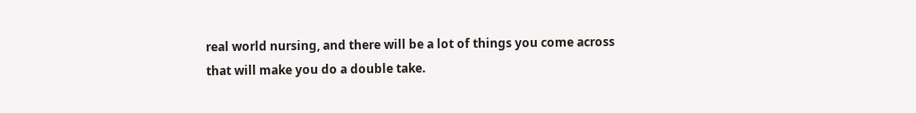real world nursing, and there will be a lot of things you come across that will make you do a double take.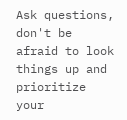Ask questions, don't be afraid to look things up and prioritize your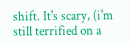shift. It's scary, (i'm still terrified on a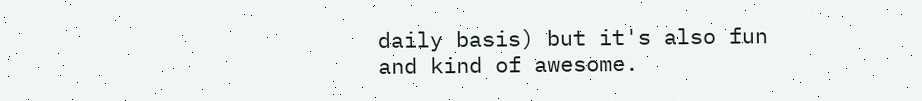daily basis) but it's also fun and kind of awesome.